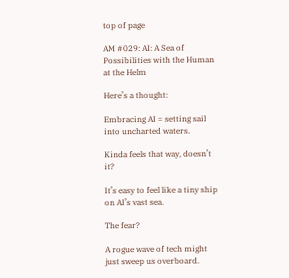top of page

AM #029: AI: A Sea of Possibilities with the Human at the Helm

Here’s a thought:

Embracing AI = setting sail into uncharted waters.

Kinda feels that way, doesn’t it?

It’s easy to feel like a tiny ship on AI’s vast sea.

The fear?

A rogue wave of tech might just sweep us overboard.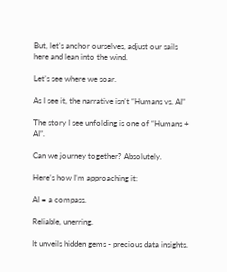But, let’s anchor ourselves, adjust our sails here and lean into the wind.

Let’s see where we soar.

As I see it, the narrative isn’t “Humans vs. AI”

The story I see unfolding is one of “Humans + AI”.

Can we journey together? Absolutely.

Here’s how I’m approaching it:

AI = a compass.

Reliable, unerring.

It unveils hidden gems - precious data insights.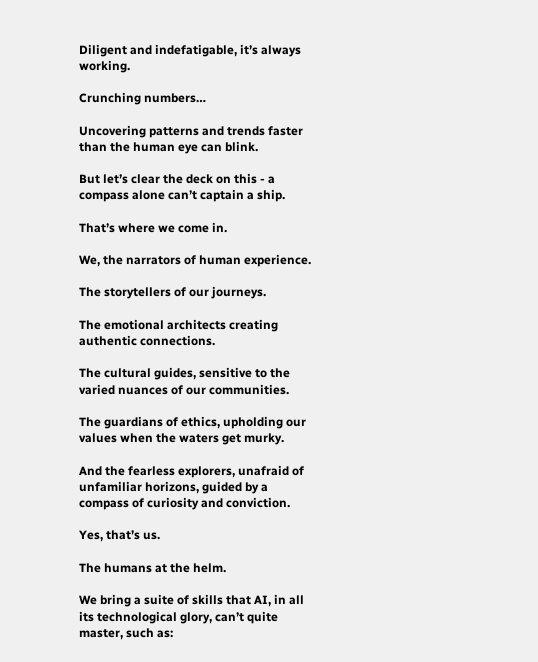Diligent and indefatigable, it’s always working.

Crunching numbers…

Uncovering patterns and trends faster than the human eye can blink.

But let’s clear the deck on this - a compass alone can’t captain a ship.

That’s where we come in.

We, the narrators of human experience.

The storytellers of our journeys.

The emotional architects creating authentic connections.

The cultural guides, sensitive to the varied nuances of our communities.

The guardians of ethics, upholding our values when the waters get murky.

And the fearless explorers, unafraid of unfamiliar horizons, guided by a compass of curiosity and conviction.

Yes, that’s us.

The humans at the helm.

We bring a suite of skills that AI, in all its technological glory, can’t quite master, such as: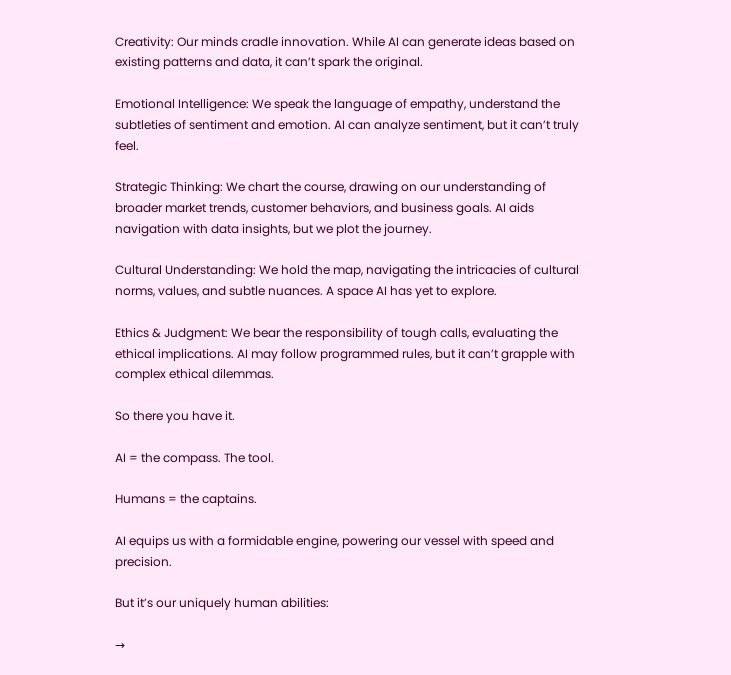Creativity: Our minds cradle innovation. While AI can generate ideas based on existing patterns and data, it can’t spark the original.

Emotional Intelligence: We speak the language of empathy, understand the subtleties of sentiment and emotion. AI can analyze sentiment, but it can’t truly feel.

Strategic Thinking: We chart the course, drawing on our understanding of broader market trends, customer behaviors, and business goals. AI aids navigation with data insights, but we plot the journey.

Cultural Understanding: We hold the map, navigating the intricacies of cultural norms, values, and subtle nuances. A space AI has yet to explore.

Ethics & Judgment: We bear the responsibility of tough calls, evaluating the ethical implications. AI may follow programmed rules, but it can’t grapple with complex ethical dilemmas.

So there you have it.

AI = the compass. The tool.

Humans = the captains.

AI equips us with a formidable engine, powering our vessel with speed and precision.

But it’s our uniquely human abilities:

→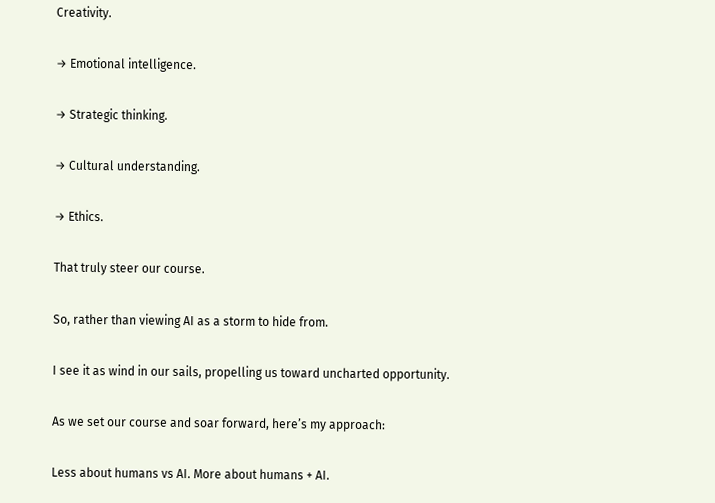Creativity.

→ Emotional intelligence.

→ Strategic thinking.

→ Cultural understanding.

→ Ethics.

That truly steer our course.

So, rather than viewing AI as a storm to hide from.

I see it as wind in our sails, propelling us toward uncharted opportunity.

As we set our course and soar forward, here’s my approach:

Less about humans vs AI. More about humans + AI.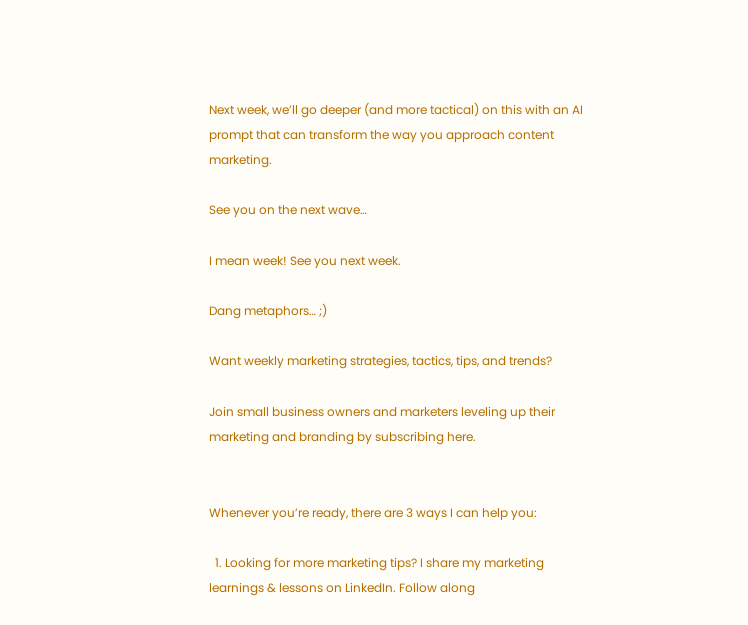Next week, we’ll go deeper (and more tactical) on this with an AI prompt that can transform the way you approach content marketing.

See you on the next wave…

I mean week! See you next week.

Dang metaphors… ;)

Want weekly marketing strategies, tactics, tips, and trends?

Join small business owners and marketers leveling up their marketing and branding by subscribing here.


Whenever you’re ready, there are 3 ways I can help you:

  1. Looking for more marketing tips? I share my marketing learnings & lessons on LinkedIn. Follow along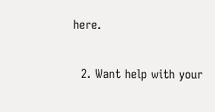here.

  2. Want help with your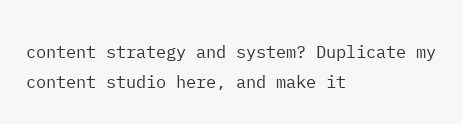content strategy and system? Duplicate my content studio here, and make it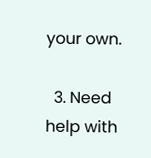your own.

  3. Need help with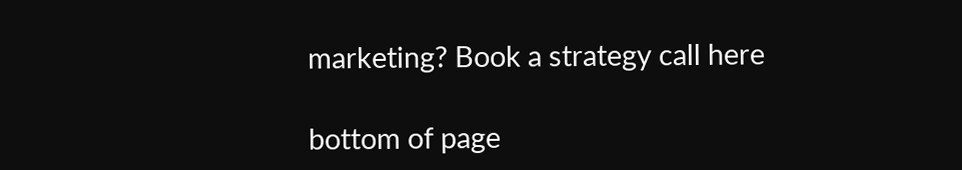marketing? Book a strategy call here

bottom of page